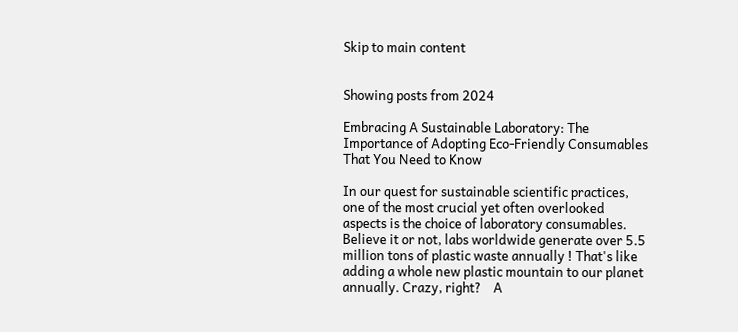Skip to main content


Showing posts from 2024

Embracing A Sustainable Laboratory: The Importance of Adopting Eco-Friendly Consumables That You Need to Know

In our quest for sustainable scientific practices, one of the most crucial yet often overlooked aspects is the choice of laboratory consumables. Believe it or not, labs worldwide generate over 5.5 million tons of plastic waste annually ! That's like adding a whole new plastic mountain to our planet annually. Crazy, right?    A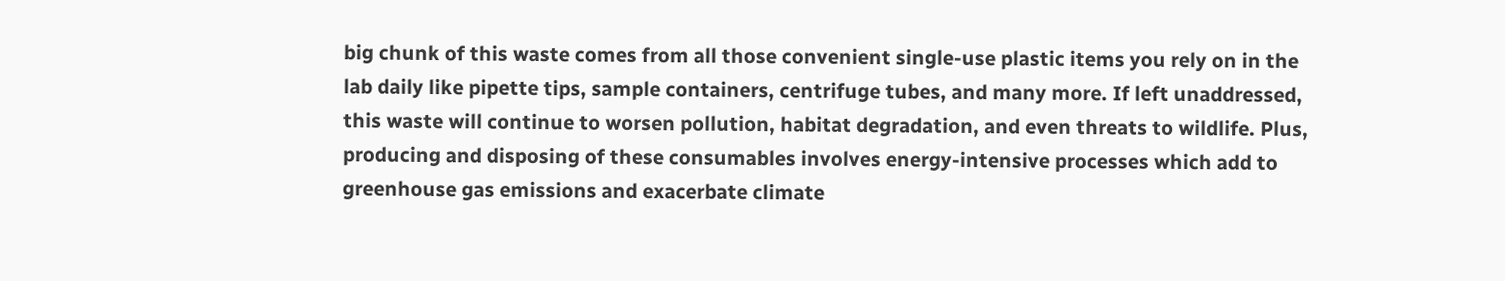big chunk of this waste comes from all those convenient single-use plastic items you rely on in the lab daily like pipette tips, sample containers, centrifuge tubes, and many more. If left unaddressed, this waste will continue to worsen pollution, habitat degradation, and even threats to wildlife. Plus, producing and disposing of these consumables involves energy-intensive processes which add to greenhouse gas emissions and exacerbate climate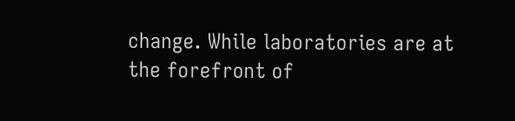change. While laboratories are at the forefront of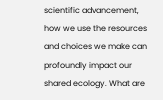scientific advancement, how we use the resources and choices we make can profoundly impact our shared ecology. What are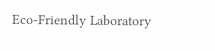Eco-Friendly Laboratory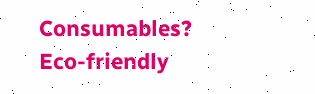Consumables? Eco-friendly